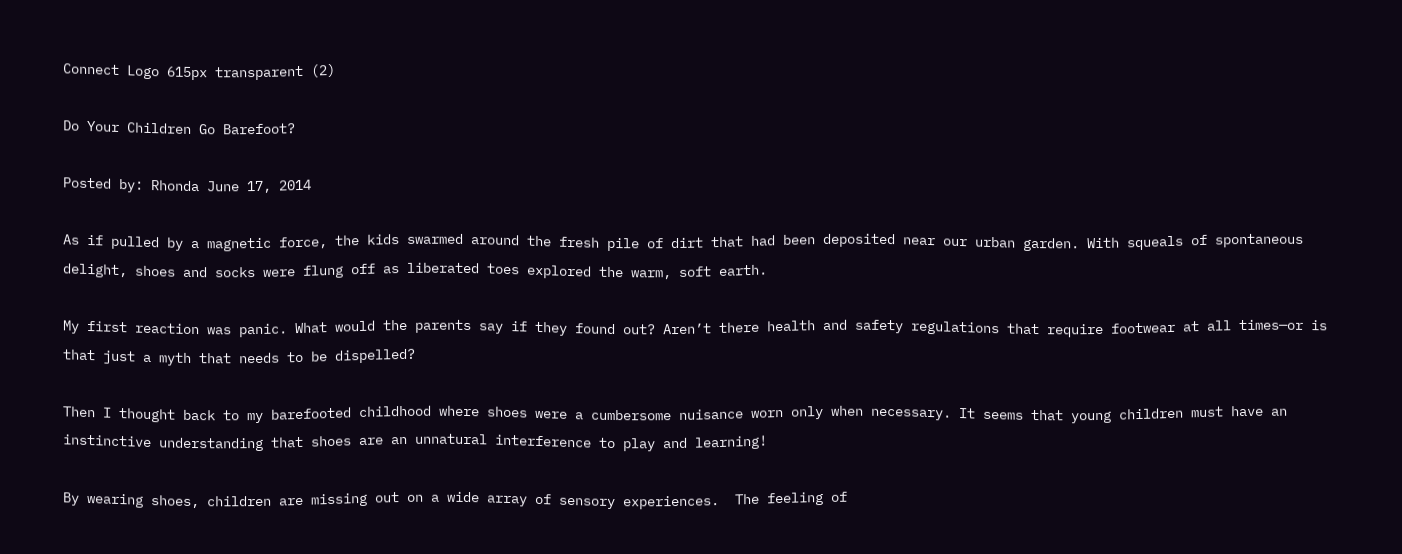Connect Logo 615px transparent (2)

Do Your Children Go Barefoot?

Posted by: Rhonda June 17, 2014

As if pulled by a magnetic force, the kids swarmed around the fresh pile of dirt that had been deposited near our urban garden. With squeals of spontaneous delight, shoes and socks were flung off as liberated toes explored the warm, soft earth.

My first reaction was panic. What would the parents say if they found out? Aren’t there health and safety regulations that require footwear at all times—or is that just a myth that needs to be dispelled?

Then I thought back to my barefooted childhood where shoes were a cumbersome nuisance worn only when necessary. It seems that young children must have an instinctive understanding that shoes are an unnatural interference to play and learning!

By wearing shoes, children are missing out on a wide array of sensory experiences.  The feeling of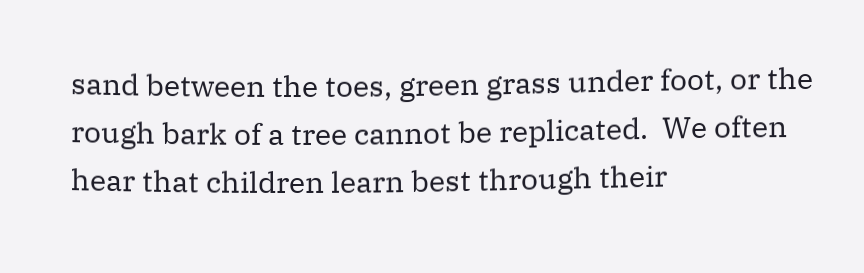sand between the toes, green grass under foot, or the rough bark of a tree cannot be replicated.  We often hear that children learn best through their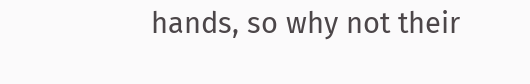hands, so why not their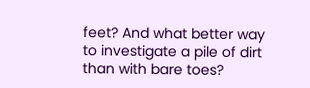feet? And what better way to investigate a pile of dirt than with bare toes?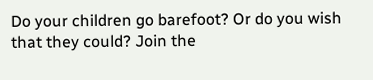Do your children go barefoot? Or do you wish that they could? Join the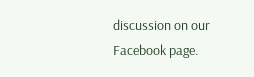discussion on our Facebook page.